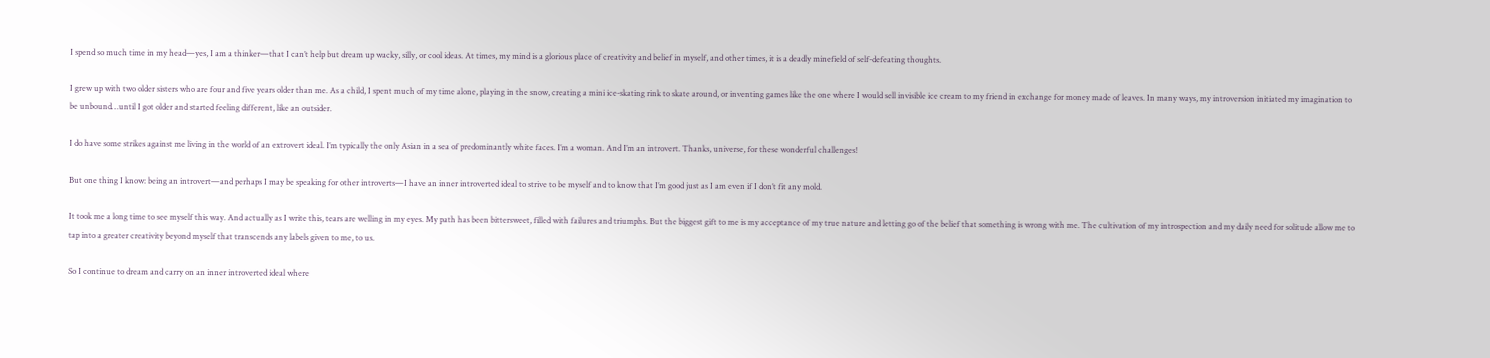I spend so much time in my head—yes, I am a thinker—that I can’t help but dream up wacky, silly, or cool ideas. At times, my mind is a glorious place of creativity and belief in myself, and other times, it is a deadly minefield of self-defeating thoughts.

I grew up with two older sisters who are four and five years older than me. As a child, I spent much of my time alone, playing in the snow, creating a mini ice-skating rink to skate around, or inventing games like the one where I would sell invisible ice cream to my friend in exchange for money made of leaves. In many ways, my introversion initiated my imagination to be unbound…until I got older and started feeling different, like an outsider.

I do have some strikes against me living in the world of an extrovert ideal. I’m typically the only Asian in a sea of predominantly white faces. I’m a woman. And I’m an introvert. Thanks, universe, for these wonderful challenges!

But one thing I know: being an introvert—and perhaps I may be speaking for other introverts—I have an inner introverted ideal to strive to be myself and to know that I’m good just as I am even if I don’t fit any mold.

It took me a long time to see myself this way. And actually as I write this, tears are welling in my eyes. My path has been bittersweet, filled with failures and triumphs. But the biggest gift to me is my acceptance of my true nature and letting go of the belief that something is wrong with me. The cultivation of my introspection and my daily need for solitude allow me to tap into a greater creativity beyond myself that transcends any labels given to me, to us.

So I continue to dream and carry on an inner introverted ideal where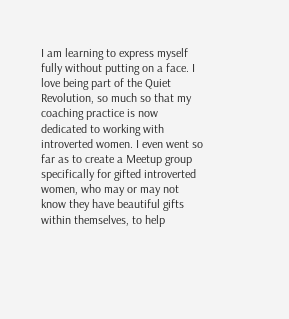I am learning to express myself fully without putting on a face. I love being part of the Quiet Revolution, so much so that my coaching practice is now dedicated to working with introverted women. I even went so far as to create a Meetup group specifically for gifted introverted women, who may or may not know they have beautiful gifts within themselves, to help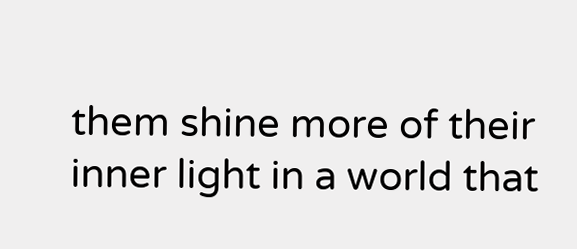them shine more of their inner light in a world that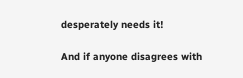desperately needs it!

And if anyone disagrees with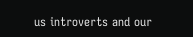us introverts and our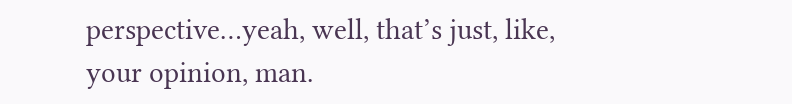perspective…yeah, well, that’s just, like, your opinion, man.